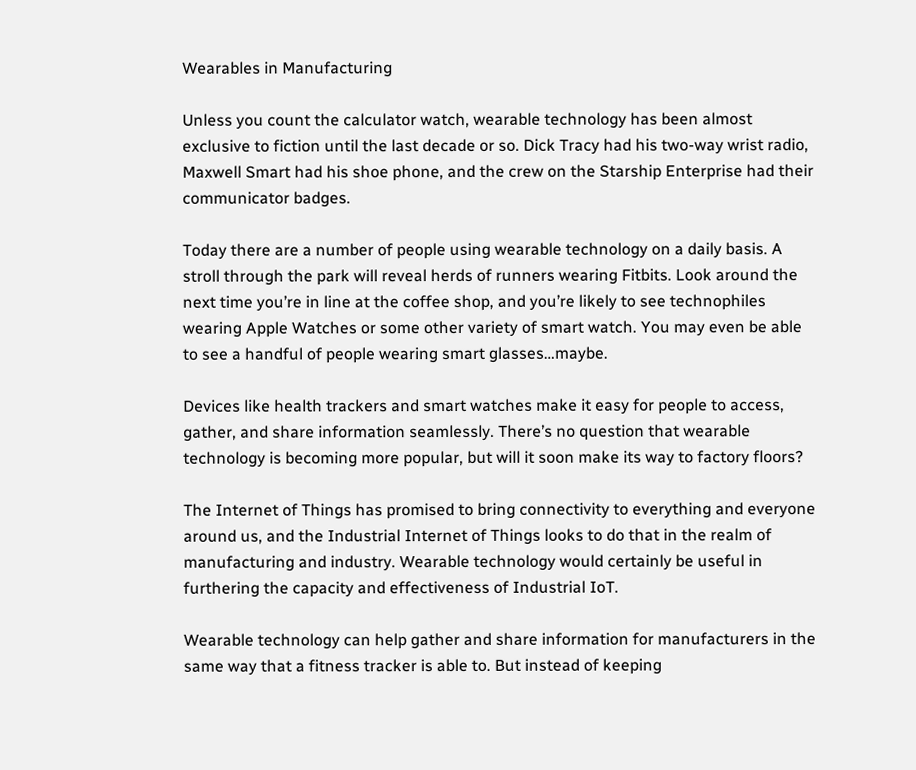Wearables in Manufacturing

Unless you count the calculator watch, wearable technology has been almost exclusive to fiction until the last decade or so. Dick Tracy had his two-way wrist radio, Maxwell Smart had his shoe phone, and the crew on the Starship Enterprise had their communicator badges.

Today there are a number of people using wearable technology on a daily basis. A stroll through the park will reveal herds of runners wearing Fitbits. Look around the next time you’re in line at the coffee shop, and you’re likely to see technophiles wearing Apple Watches or some other variety of smart watch. You may even be able to see a handful of people wearing smart glasses…maybe.

Devices like health trackers and smart watches make it easy for people to access, gather, and share information seamlessly. There’s no question that wearable technology is becoming more popular, but will it soon make its way to factory floors?

The Internet of Things has promised to bring connectivity to everything and everyone around us, and the Industrial Internet of Things looks to do that in the realm of manufacturing and industry. Wearable technology would certainly be useful in furthering the capacity and effectiveness of Industrial IoT.

Wearable technology can help gather and share information for manufacturers in the same way that a fitness tracker is able to. But instead of keeping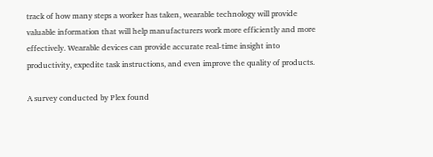track of how many steps a worker has taken, wearable technology will provide valuable information that will help manufacturers work more efficiently and more effectively. Wearable devices can provide accurate real-time insight into productivity, expedite task instructions, and even improve the quality of products.

A survey conducted by Plex found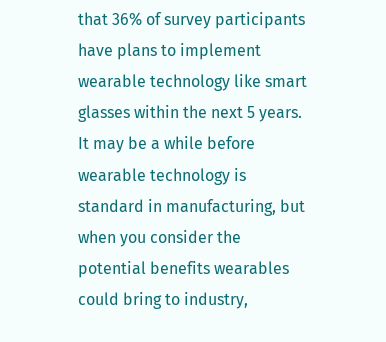that 36% of survey participants have plans to implement wearable technology like smart glasses within the next 5 years. It may be a while before wearable technology is standard in manufacturing, but when you consider the potential benefits wearables could bring to industry,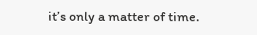it’s only a matter of time.